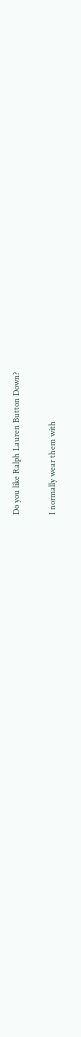Do you like Ralph Lauren Button Down?

I normally wear them with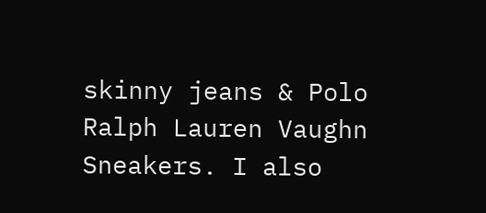skinny jeans & Polo Ralph Lauren Vaughn Sneakers. I also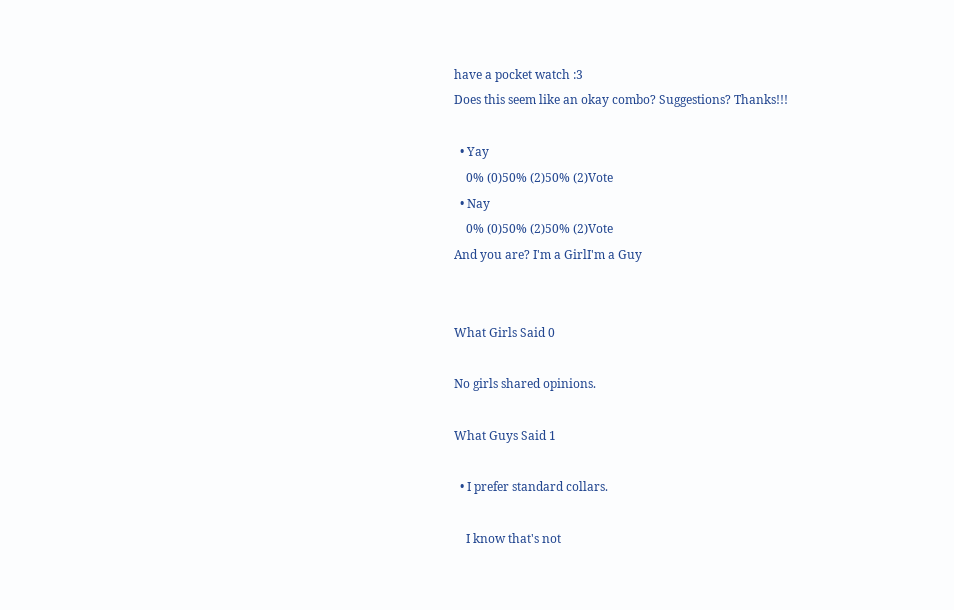have a pocket watch :3
Does this seem like an okay combo? Suggestions? Thanks!!!

  • Yay
    0% (0)50% (2)50% (2)Vote
  • Nay
    0% (0)50% (2)50% (2)Vote
And you are? I'm a GirlI'm a Guy


What Girls Said 0

No girls shared opinions.

What Guys Said 1

  • I prefer standard collars.

    I know that's not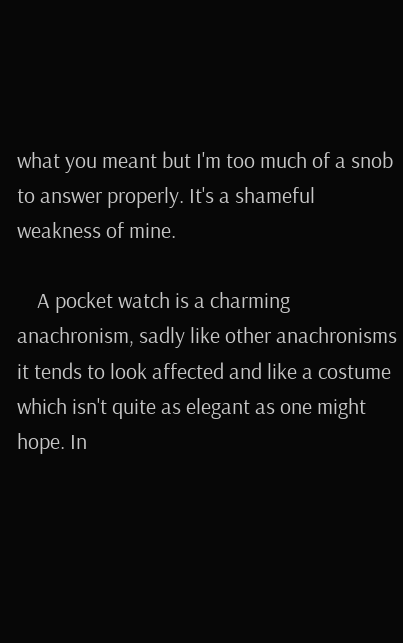what you meant but I'm too much of a snob to answer properly. It's a shameful weakness of mine.

    A pocket watch is a charming anachronism, sadly like other anachronisms it tends to look affected and like a costume which isn't quite as elegant as one might hope. In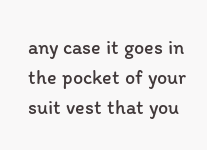any case it goes in the pocket of your suit vest that you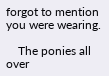forgot to mention you were wearing.

    The ponies all over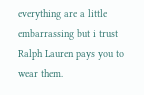everything are a little embarrassing but i trust Ralph Lauren pays you to wear them.